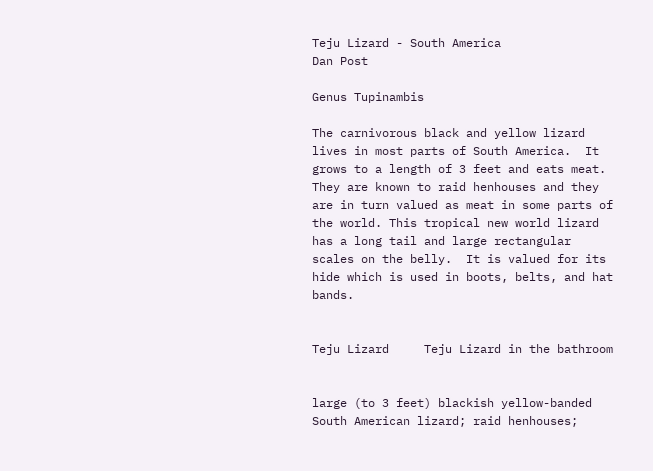Teju Lizard - South America                  Dan Post

Genus Tupinambis

The carnivorous black and yellow lizard lives in most parts of South America.  It grows to a length of 3 feet and eats meat. They are known to raid henhouses and they are in turn valued as meat in some parts of the world. This tropical new world lizard has a long tail and large rectangular scales on the belly.  It is valued for its hide which is used in boots, belts, and hat bands.


Teju Lizard     Teju Lizard in the bathroom


large (to 3 feet) blackish yellow-banded South American lizard; raid henhouses;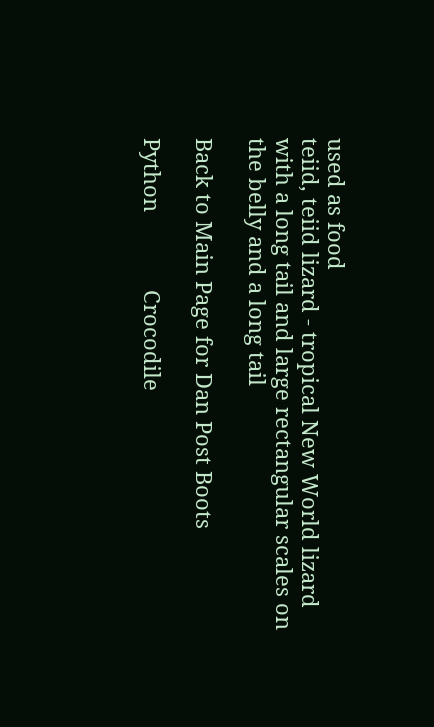used as food
teiid, teiid lizard - tropical New World lizard with a long tail and large rectangular scales on the belly and a long tail

Back to Main Page for Dan Post Boots

Python             Crocodile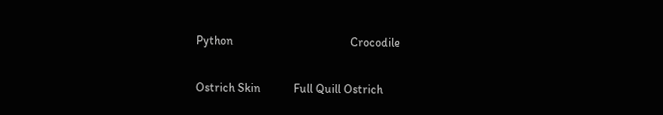Python                                       Crocodile

Ostrich Skin           Full Quill Ostrich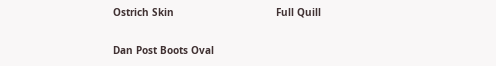Ostrich Skin                                  Full Quill

Dan Post Boots Oval